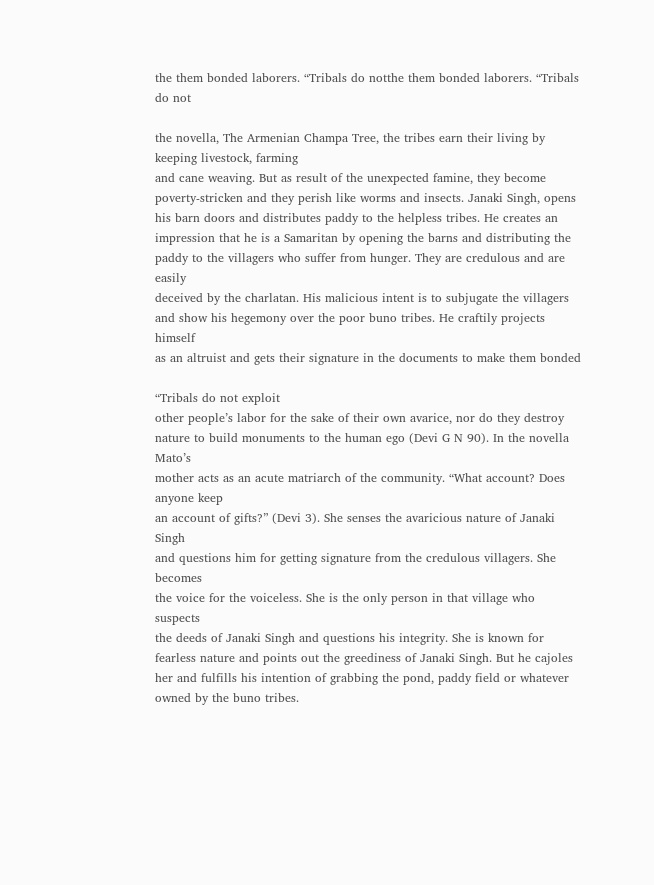the them bonded laborers. “Tribals do notthe them bonded laborers. “Tribals do not

the novella, The Armenian Champa Tree, the tribes earn their living by keeping livestock, farming
and cane weaving. But as result of the unexpected famine, they become
poverty-stricken and they perish like worms and insects. Janaki Singh, opens
his barn doors and distributes paddy to the helpless tribes. He creates an
impression that he is a Samaritan by opening the barns and distributing the
paddy to the villagers who suffer from hunger. They are credulous and are easily
deceived by the charlatan. His malicious intent is to subjugate the villagers
and show his hegemony over the poor buno tribes. He craftily projects himself
as an altruist and gets their signature in the documents to make them bonded

“Tribals do not exploit
other people’s labor for the sake of their own avarice, nor do they destroy
nature to build monuments to the human ego (Devi G N 90). In the novella Mato’s
mother acts as an acute matriarch of the community. “What account? Does anyone keep
an account of gifts?” (Devi 3). She senses the avaricious nature of Janaki Singh
and questions him for getting signature from the credulous villagers. She becomes
the voice for the voiceless. She is the only person in that village who suspects
the deeds of Janaki Singh and questions his integrity. She is known for
fearless nature and points out the greediness of Janaki Singh. But he cajoles
her and fulfills his intention of grabbing the pond, paddy field or whatever
owned by the buno tribes.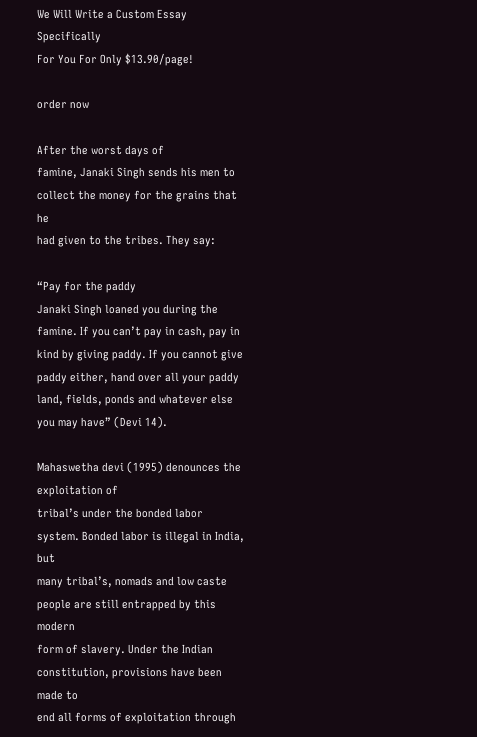We Will Write a Custom Essay Specifically
For You For Only $13.90/page!

order now

After the worst days of
famine, Janaki Singh sends his men to collect the money for the grains that he
had given to the tribes. They say:

“Pay for the paddy
Janaki Singh loaned you during the famine. If you can’t pay in cash, pay in
kind by giving paddy. If you cannot give paddy either, hand over all your paddy
land, fields, ponds and whatever else you may have” (Devi 14).

Mahaswetha devi (1995) denounces the exploitation of
tribal’s under the bonded labor system. Bonded labor is illegal in India, but
many tribal’s, nomads and low caste people are still entrapped by this modern
form of slavery. Under the Indian constitution, provisions have been made to
end all forms of exploitation through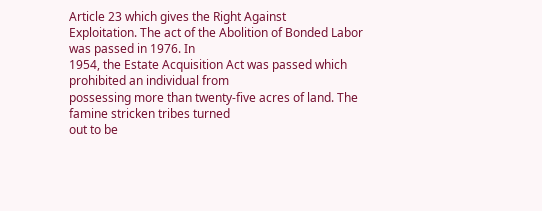Article 23 which gives the Right Against
Exploitation. The act of the Abolition of Bonded Labor was passed in 1976. In
1954, the Estate Acquisition Act was passed which prohibited an individual from
possessing more than twenty-five acres of land. The famine stricken tribes turned
out to be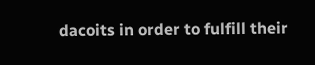dacoits in order to fulfill their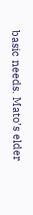basic needs. Mato’s elder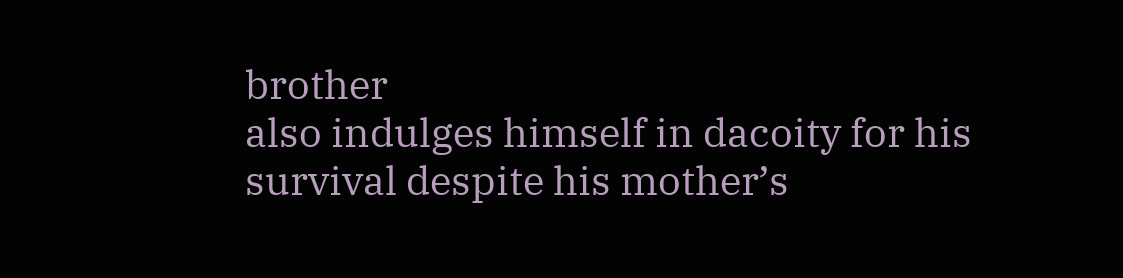brother
also indulges himself in dacoity for his survival despite his mother’s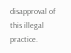disapproval of this illegal practice.